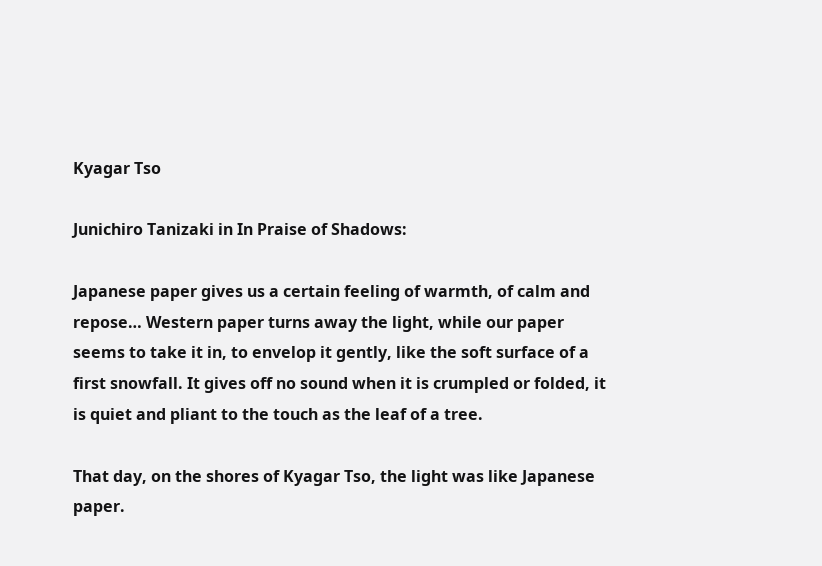Kyagar Tso

Junichiro Tanizaki in In Praise of Shadows:

Japanese paper gives us a certain feeling of warmth, of calm and repose… Western paper turns away the light, while our paper seems to take it in, to envelop it gently, like the soft surface of a first snowfall. It gives off no sound when it is crumpled or folded, it is quiet and pliant to the touch as the leaf of a tree.

That day, on the shores of Kyagar Tso, the light was like Japanese paper.